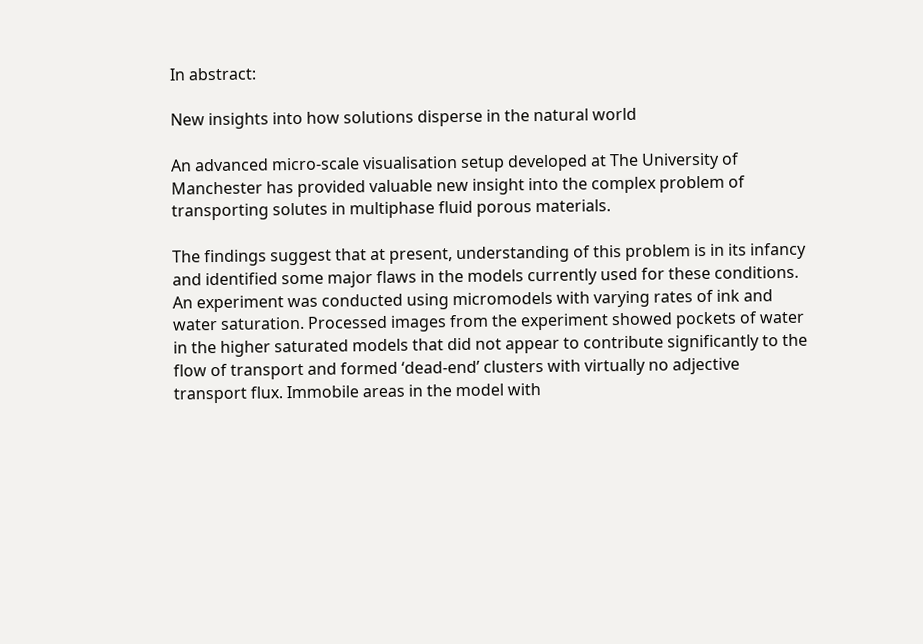In abstract:

New insights into how solutions disperse in the natural world

An advanced micro-scale visualisation setup developed at The University of Manchester has provided valuable new insight into the complex problem of transporting solutes in multiphase fluid porous materials.

The findings suggest that at present, understanding of this problem is in its infancy and identified some major flaws in the models currently used for these conditions. An experiment was conducted using micromodels with varying rates of ink and water saturation. Processed images from the experiment showed pockets of water in the higher saturated models that did not appear to contribute significantly to the flow of transport and formed ‘dead-end’ clusters with virtually no adjective transport flux. Immobile areas in the model with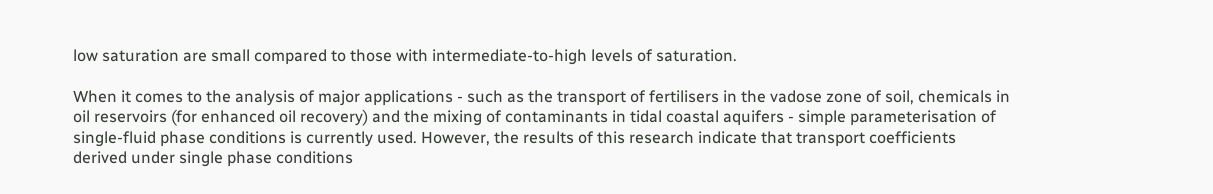low saturation are small compared to those with intermediate-to-high levels of saturation.

When it comes to the analysis of major applications - such as the transport of fertilisers in the vadose zone of soil, chemicals in oil reservoirs (for enhanced oil recovery) and the mixing of contaminants in tidal coastal aquifers - simple parameterisation of single-fluid phase conditions is currently used. However, the results of this research indicate that transport coefficients derived under single phase conditions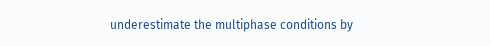underestimate the multiphase conditions by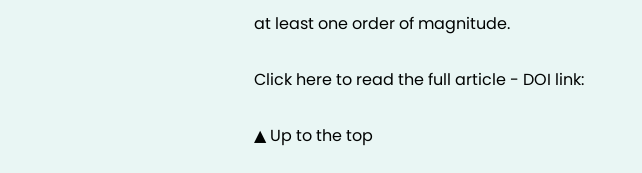at least one order of magnitude.

Click here to read the full article - DOI link:

▲ Up to the top